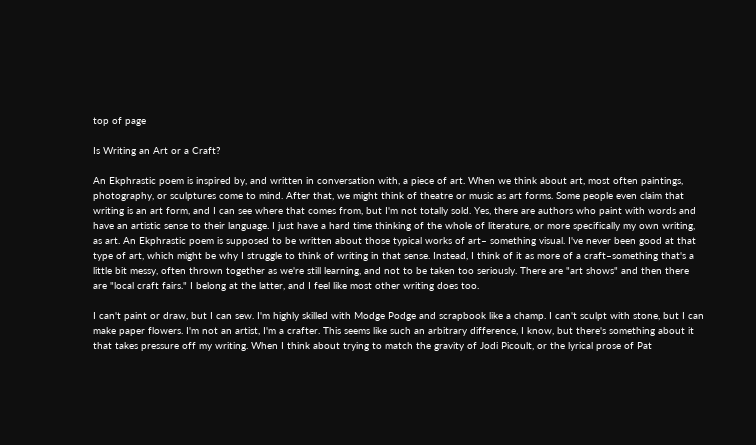top of page

Is Writing an Art or a Craft?

An Ekphrastic poem is inspired by, and written in conversation with, a piece of art. When we think about art, most often paintings, photography, or sculptures come to mind. After that, we might think of theatre or music as art forms. Some people even claim that writing is an art form, and I can see where that comes from, but I'm not totally sold. Yes, there are authors who paint with words and have an artistic sense to their language. I just have a hard time thinking of the whole of literature, or more specifically my own writing, as art. An Ekphrastic poem is supposed to be written about those typical works of art– something visual. I've never been good at that type of art, which might be why I struggle to think of writing in that sense. Instead, I think of it as more of a craft–something that's a little bit messy, often thrown together as we're still learning, and not to be taken too seriously. There are "art shows" and then there are "local craft fairs." I belong at the latter, and I feel like most other writing does too.

I can't paint or draw, but I can sew. I'm highly skilled with Modge Podge and scrapbook like a champ. I can't sculpt with stone, but I can make paper flowers. I'm not an artist, I'm a crafter. This seems like such an arbitrary difference, I know, but there's something about it that takes pressure off my writing. When I think about trying to match the gravity of Jodi Picoult, or the lyrical prose of Pat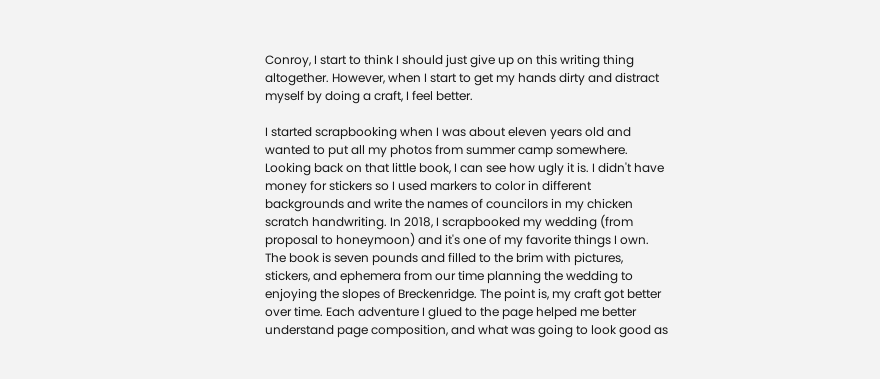Conroy, I start to think I should just give up on this writing thing altogether. However, when I start to get my hands dirty and distract myself by doing a craft, I feel better.

I started scrapbooking when I was about eleven years old and wanted to put all my photos from summer camp somewhere. Looking back on that little book, I can see how ugly it is. I didn't have money for stickers so I used markers to color in different backgrounds and write the names of councilors in my chicken scratch handwriting. In 2018, I scrapbooked my wedding (from proposal to honeymoon) and it's one of my favorite things I own. The book is seven pounds and filled to the brim with pictures, stickers, and ephemera from our time planning the wedding to enjoying the slopes of Breckenridge. The point is, my craft got better over time. Each adventure I glued to the page helped me better understand page composition, and what was going to look good as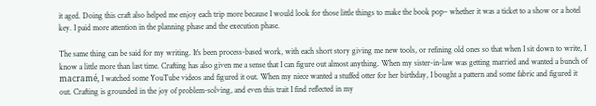it aged. Doing this craft also helped me enjoy each trip more because I would look for those little things to make the book pop– whether it was a ticket to a show or a hotel key. I paid more attention in the planning phase and the execution phase.

The same thing can be said for my writing. It's been process-based work, with each short story giving me new tools, or refining old ones so that when I sit down to write, I know a little more than last time. Crafting has also given me a sense that I can figure out almost anything. When my sister-in-law was getting married and wanted a bunch of macramé, I watched some YouTube videos and figured it out. When my niece wanted a stuffed otter for her birthday, I bought a pattern and some fabric and figured it out. Crafting is grounded in the joy of problem-solving, and even this trait I find reflected in my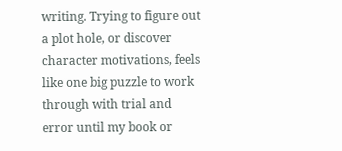writing. Trying to figure out a plot hole, or discover character motivations, feels like one big puzzle to work through with trial and error until my book or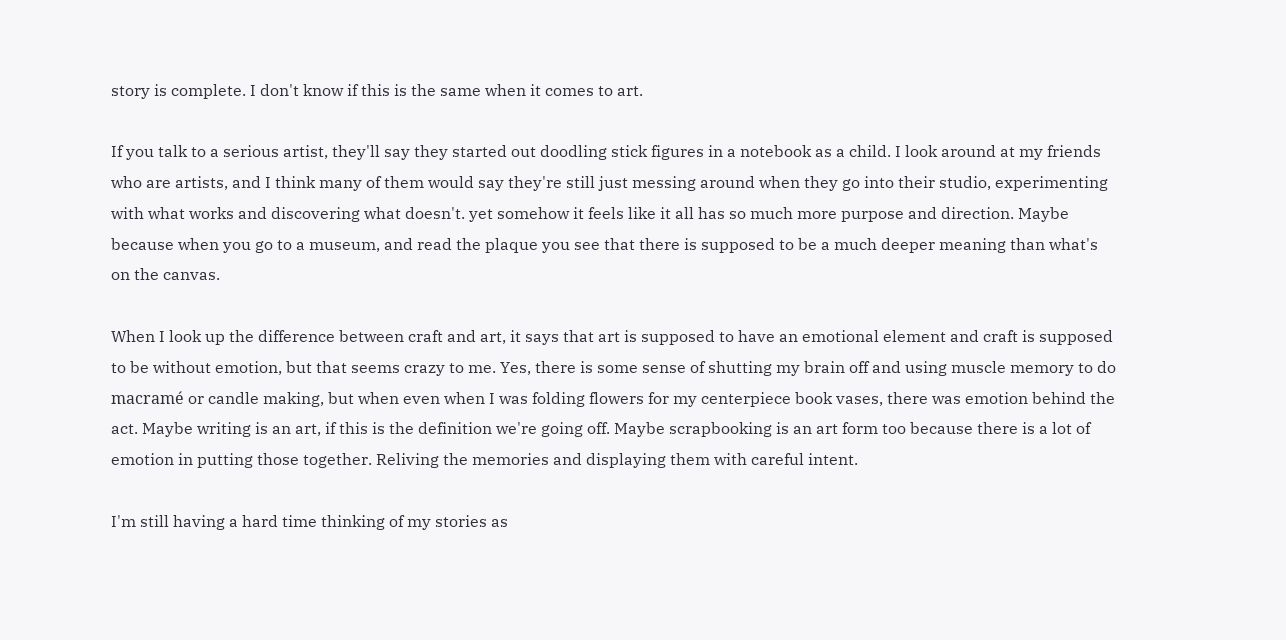story is complete. I don't know if this is the same when it comes to art.

If you talk to a serious artist, they'll say they started out doodling stick figures in a notebook as a child. I look around at my friends who are artists, and I think many of them would say they're still just messing around when they go into their studio, experimenting with what works and discovering what doesn't. yet somehow it feels like it all has so much more purpose and direction. Maybe because when you go to a museum, and read the plaque you see that there is supposed to be a much deeper meaning than what's on the canvas.

When I look up the difference between craft and art, it says that art is supposed to have an emotional element and craft is supposed to be without emotion, but that seems crazy to me. Yes, there is some sense of shutting my brain off and using muscle memory to do macramé or candle making, but when even when I was folding flowers for my centerpiece book vases, there was emotion behind the act. Maybe writing is an art, if this is the definition we're going off. Maybe scrapbooking is an art form too because there is a lot of emotion in putting those together. Reliving the memories and displaying them with careful intent.

I'm still having a hard time thinking of my stories as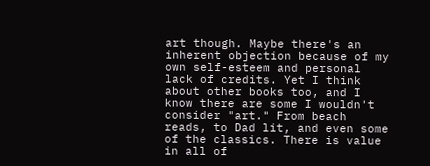art though. Maybe there's an inherent objection because of my own self-esteem and personal lack of credits. Yet I think about other books too, and I know there are some I wouldn't consider "art." From beach reads, to Dad lit, and even some of the classics. There is value in all of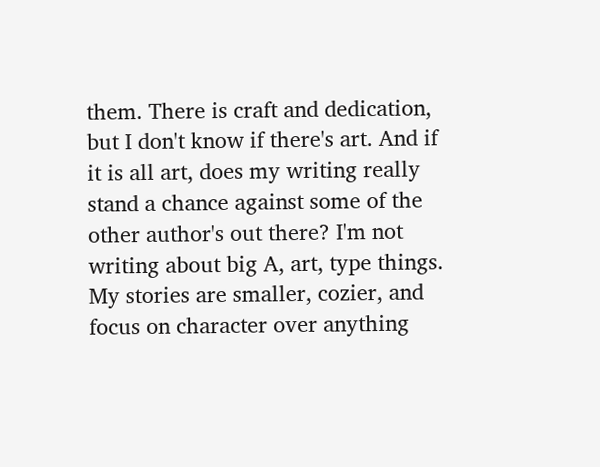them. There is craft and dedication, but I don't know if there's art. And if it is all art, does my writing really stand a chance against some of the other author's out there? I'm not writing about big A, art, type things. My stories are smaller, cozier, and focus on character over anything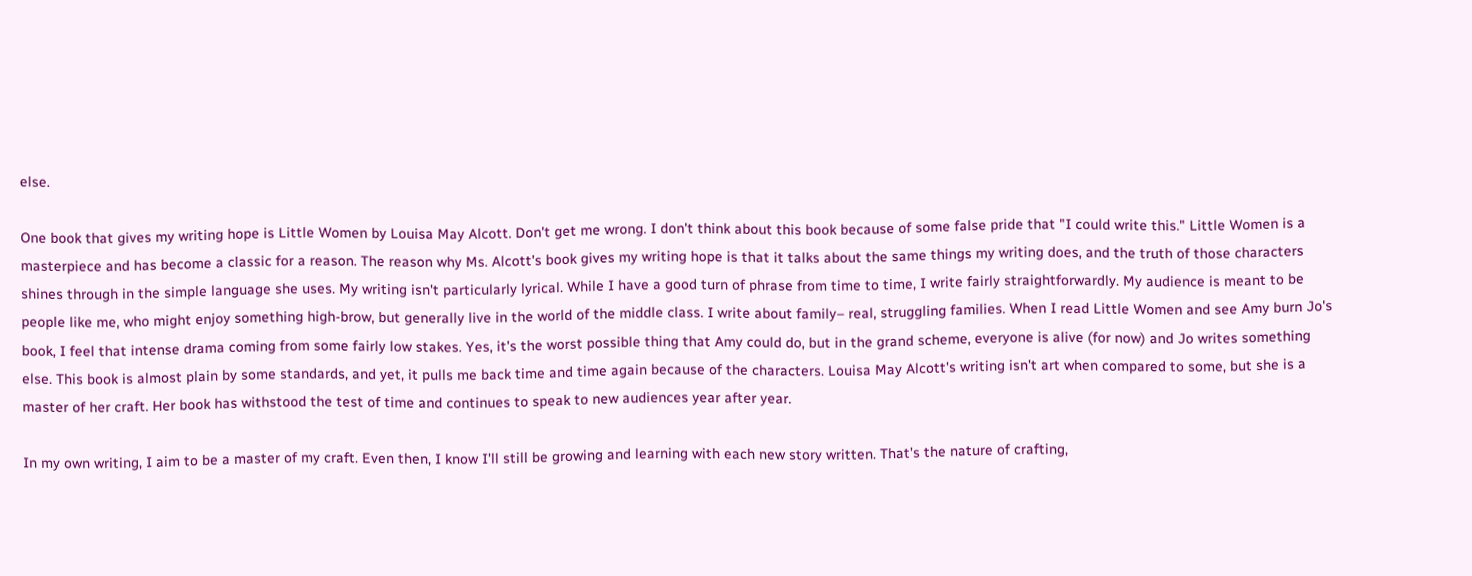else.

One book that gives my writing hope is Little Women by Louisa May Alcott. Don't get me wrong. I don't think about this book because of some false pride that "I could write this." Little Women is a masterpiece and has become a classic for a reason. The reason why Ms. Alcott's book gives my writing hope is that it talks about the same things my writing does, and the truth of those characters shines through in the simple language she uses. My writing isn't particularly lyrical. While I have a good turn of phrase from time to time, I write fairly straightforwardly. My audience is meant to be people like me, who might enjoy something high-brow, but generally live in the world of the middle class. I write about family– real, struggling families. When I read Little Women and see Amy burn Jo's book, I feel that intense drama coming from some fairly low stakes. Yes, it's the worst possible thing that Amy could do, but in the grand scheme, everyone is alive (for now) and Jo writes something else. This book is almost plain by some standards, and yet, it pulls me back time and time again because of the characters. Louisa May Alcott's writing isn't art when compared to some, but she is a master of her craft. Her book has withstood the test of time and continues to speak to new audiences year after year.

In my own writing, I aim to be a master of my craft. Even then, I know I'll still be growing and learning with each new story written. That's the nature of crafting,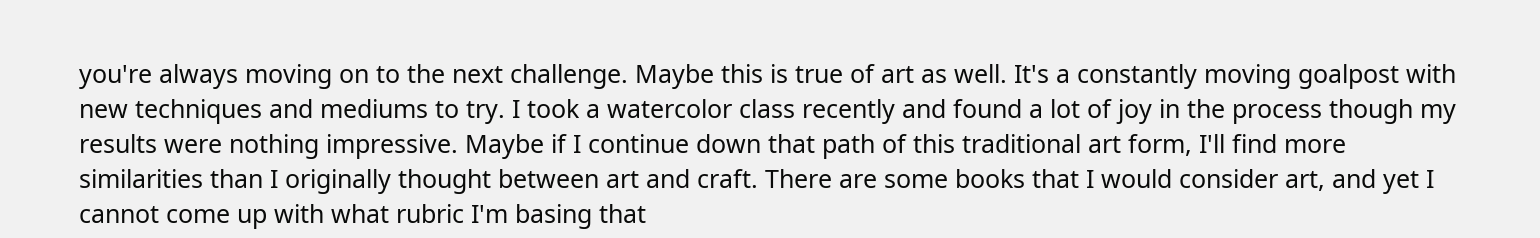you're always moving on to the next challenge. Maybe this is true of art as well. It's a constantly moving goalpost with new techniques and mediums to try. I took a watercolor class recently and found a lot of joy in the process though my results were nothing impressive. Maybe if I continue down that path of this traditional art form, I'll find more similarities than I originally thought between art and craft. There are some books that I would consider art, and yet I cannot come up with what rubric I'm basing that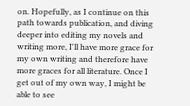on. Hopefully, as I continue on this path towards publication, and diving deeper into editing my novels and writing more, I'll have more grace for my own writing and therefore have more graces for all literature. Once I get out of my own way, I might be able to see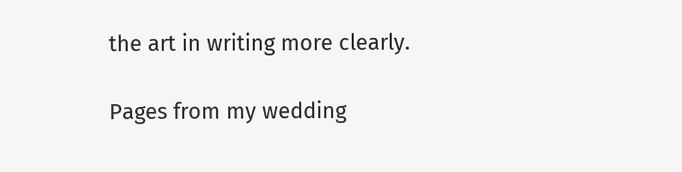the art in writing more clearly.

Pages from my wedding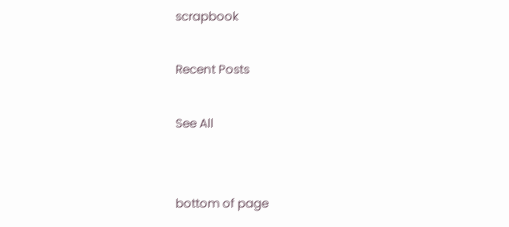scrapbook

Recent Posts

See All


bottom of page